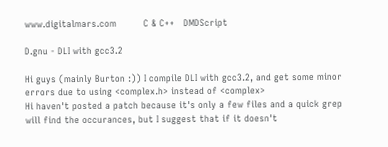www.digitalmars.com         C & C++   DMDScript

D.gnu - DLI with gcc3.2

Hi guys (mainly Burton :)) I compile DLI with gcc3.2, and get some minor
errors due to using <complex.h> instead of <complex>
Hi haven't posted a patch because it's only a few files and a quick grep
will find the occurances, but I suggest that if it doesn't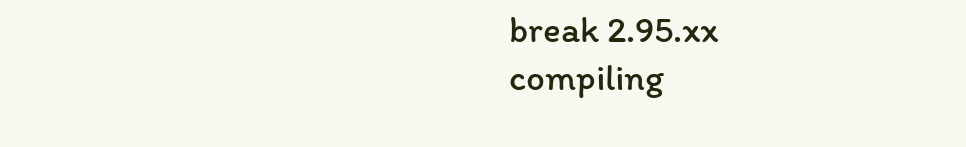break 2.95.xx
compiling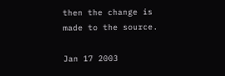then the change is made to the source.

Jan 17 2003